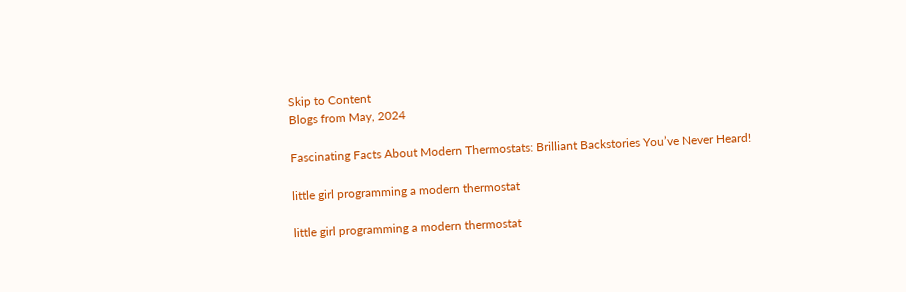Skip to Content
Blogs from May, 2024

Fascinating Facts About Modern Thermostats: Brilliant Backstories You’ve Never Heard!

little girl programming a modern thermostat

little girl programming a modern thermostat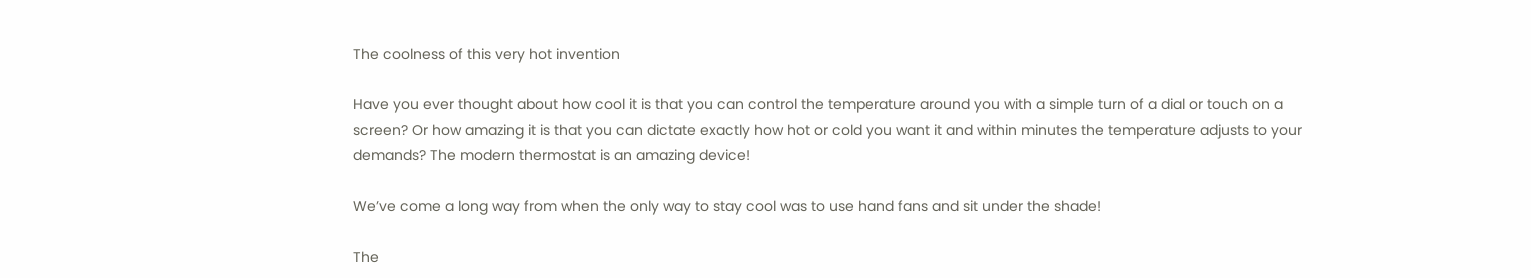The coolness of this very hot invention

Have you ever thought about how cool it is that you can control the temperature around you with a simple turn of a dial or touch on a screen? Or how amazing it is that you can dictate exactly how hot or cold you want it and within minutes the temperature adjusts to your demands? The modern thermostat is an amazing device!

We’ve come a long way from when the only way to stay cool was to use hand fans and sit under the shade!

The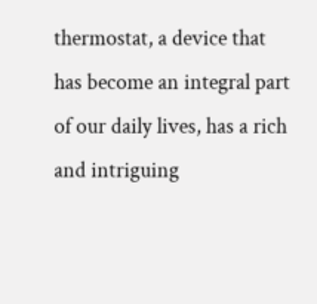thermostat, a device that has become an integral part of our daily lives, has a rich and intriguing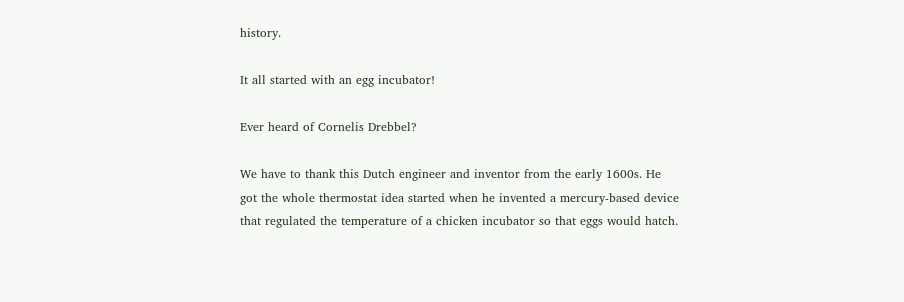history.

It all started with an egg incubator!

Ever heard of Cornelis Drebbel?

We have to thank this Dutch engineer and inventor from the early 1600s. He got the whole thermostat idea started when he invented a mercury-based device that regulated the temperature of a chicken incubator so that eggs would hatch.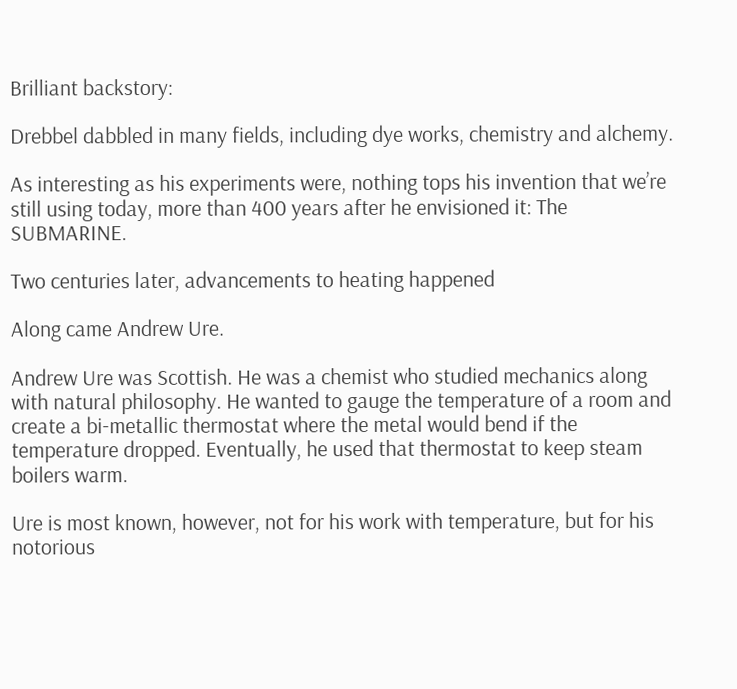Brilliant backstory:

Drebbel dabbled in many fields, including dye works, chemistry and alchemy.

As interesting as his experiments were, nothing tops his invention that we’re still using today, more than 400 years after he envisioned it: The SUBMARINE.

Two centuries later, advancements to heating happened

Along came Andrew Ure.

Andrew Ure was Scottish. He was a chemist who studied mechanics along with natural philosophy. He wanted to gauge the temperature of a room and create a bi-metallic thermostat where the metal would bend if the temperature dropped. Eventually, he used that thermostat to keep steam boilers warm.

Ure is most known, however, not for his work with temperature, but for his notorious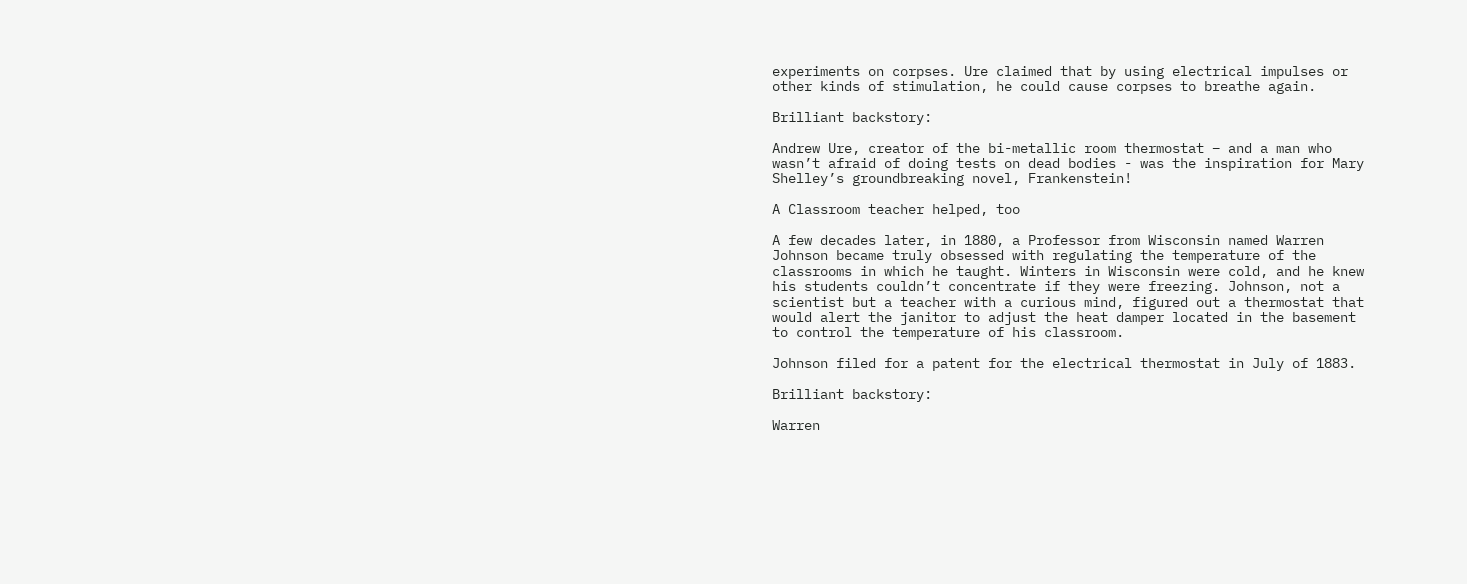experiments on corpses. Ure claimed that by using electrical impulses or other kinds of stimulation, he could cause corpses to breathe again.

Brilliant backstory:

Andrew Ure, creator of the bi-metallic room thermostat – and a man who wasn’t afraid of doing tests on dead bodies - was the inspiration for Mary Shelley’s groundbreaking novel, Frankenstein!

A Classroom teacher helped, too

A few decades later, in 1880, a Professor from Wisconsin named Warren Johnson became truly obsessed with regulating the temperature of the classrooms in which he taught. Winters in Wisconsin were cold, and he knew his students couldn’t concentrate if they were freezing. Johnson, not a scientist but a teacher with a curious mind, figured out a thermostat that would alert the janitor to adjust the heat damper located in the basement to control the temperature of his classroom.

Johnson filed for a patent for the electrical thermostat in July of 1883.

Brilliant backstory:

Warren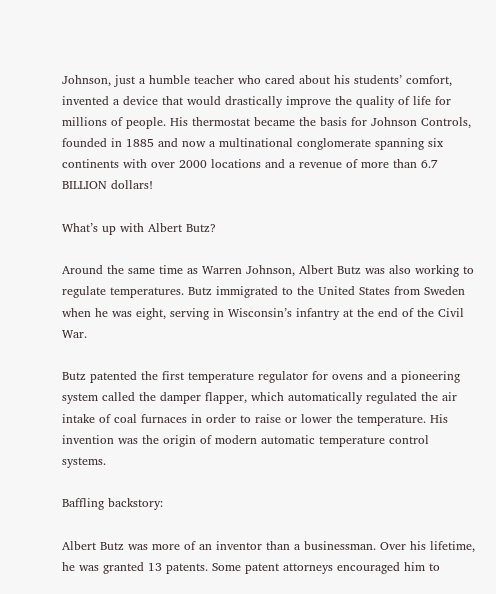Johnson, just a humble teacher who cared about his students’ comfort, invented a device that would drastically improve the quality of life for millions of people. His thermostat became the basis for Johnson Controls, founded in 1885 and now a multinational conglomerate spanning six continents with over 2000 locations and a revenue of more than 6.7 BILLION dollars!

What’s up with Albert Butz?

Around the same time as Warren Johnson, Albert Butz was also working to regulate temperatures. Butz immigrated to the United States from Sweden when he was eight, serving in Wisconsin’s infantry at the end of the Civil War.

Butz patented the first temperature regulator for ovens and a pioneering system called the damper flapper, which automatically regulated the air intake of coal furnaces in order to raise or lower the temperature. His invention was the origin of modern automatic temperature control systems.

Baffling backstory:

Albert Butz was more of an inventor than a businessman. Over his lifetime, he was granted 13 patents. Some patent attorneys encouraged him to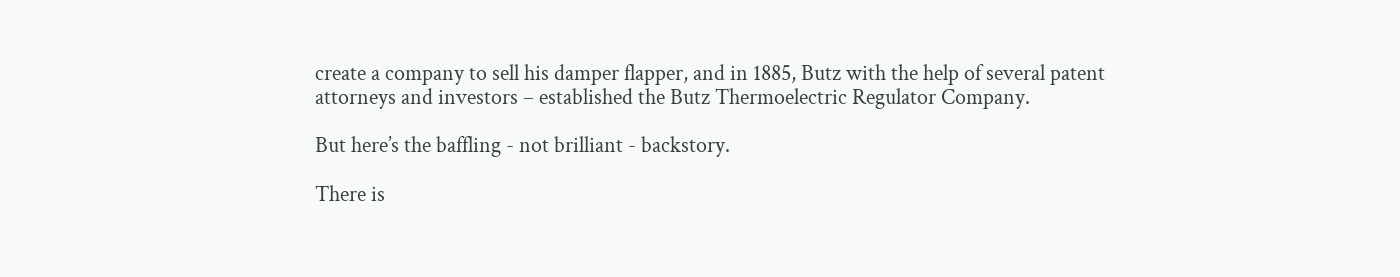create a company to sell his damper flapper, and in 1885, Butz with the help of several patent attorneys and investors – established the Butz Thermoelectric Regulator Company.

But here’s the baffling - not brilliant - backstory.

There is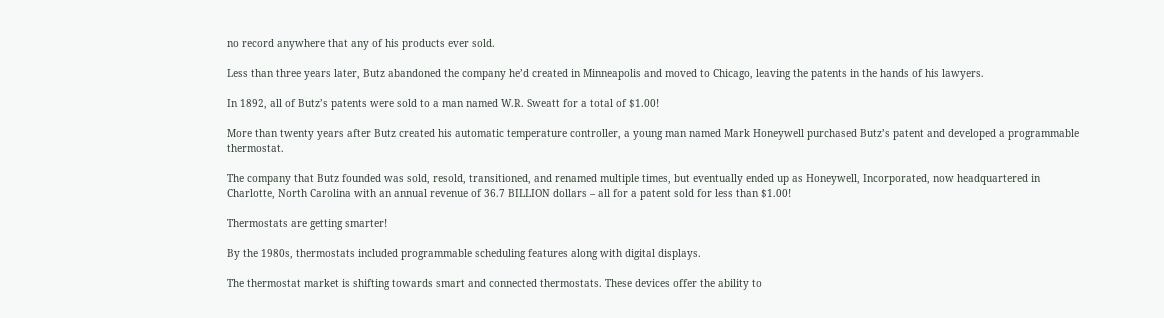no record anywhere that any of his products ever sold.

Less than three years later, Butz abandoned the company he’d created in Minneapolis and moved to Chicago, leaving the patents in the hands of his lawyers.

In 1892, all of Butz’s patents were sold to a man named W.R. Sweatt for a total of $1.00!

More than twenty years after Butz created his automatic temperature controller, a young man named Mark Honeywell purchased Butz’s patent and developed a programmable thermostat.

The company that Butz founded was sold, resold, transitioned, and renamed multiple times, but eventually ended up as Honeywell, Incorporated, now headquartered in Charlotte, North Carolina with an annual revenue of 36.7 BILLION dollars – all for a patent sold for less than $1.00!

Thermostats are getting smarter!

By the 1980s, thermostats included programmable scheduling features along with digital displays.

The thermostat market is shifting towards smart and connected thermostats. These devices offer the ability to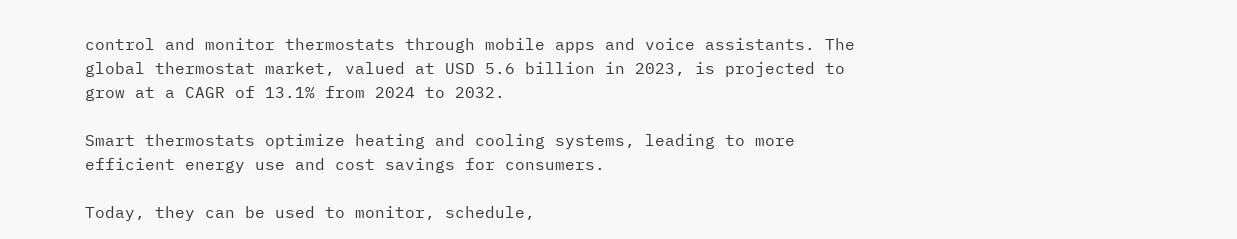control and monitor thermostats through mobile apps and voice assistants. The global thermostat market, valued at USD 5.6 billion in 2023, is projected to grow at a CAGR of 13.1% from 2024 to 2032.

Smart thermostats optimize heating and cooling systems, leading to more efficient energy use and cost savings for consumers.

Today, they can be used to monitor, schedule,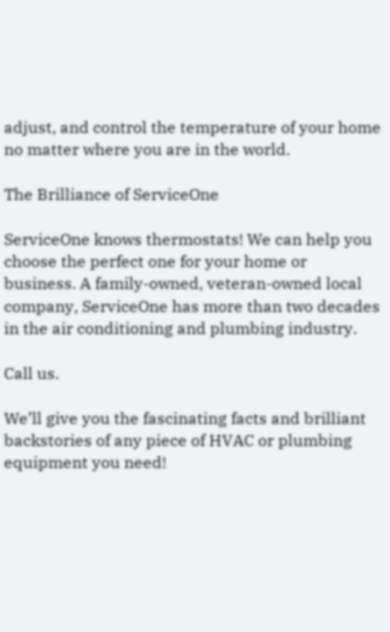adjust, and control the temperature of your home no matter where you are in the world.

The Brilliance of ServiceOne

ServiceOne knows thermostats! We can help you choose the perfect one for your home or business. A family-owned, veteran-owned local company, ServiceOne has more than two decades in the air conditioning and plumbing industry.

Call us.

We’ll give you the fascinating facts and brilliant backstories of any piece of HVAC or plumbing equipment you need!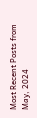Most Recent Posts from May, 2024